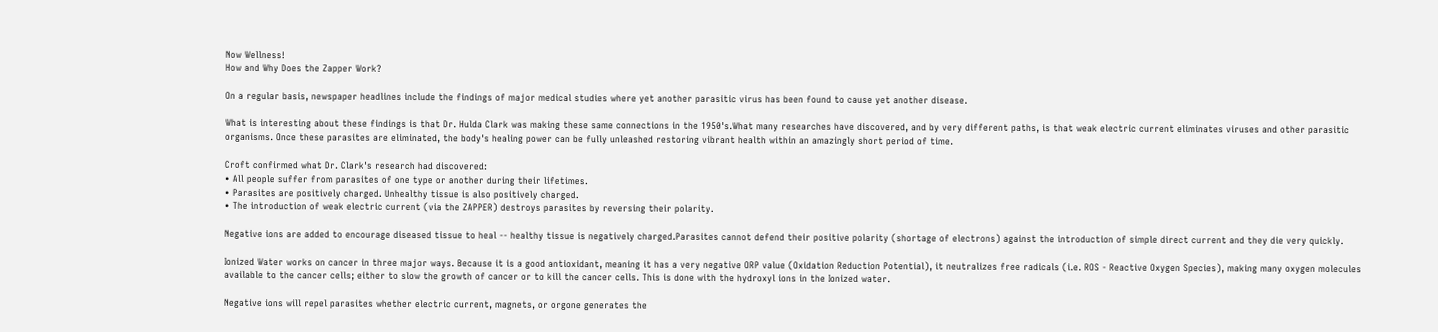Now Wellness!
How and Why Does the Zapper Work?

On a regular basis, newspaper headlines include the findings of major medical studies where yet another parasitic virus has been found to cause yet another disease.

What is interesting about these findings is that Dr. Hulda Clark was making these same connections in the 1950's.What many researches have discovered, and by very different paths, is that weak electric current eliminates viruses and other parasitic organisms. Once these parasites are eliminated, the body's healing power can be fully unleashed restoring vibrant health within an amazingly short period of time.

Croft confirmed what Dr. Clark's research had discovered:
• All people suffer from parasites of one type or another during their lifetimes.
• Parasites are positively charged. Unhealthy tissue is also positively charged.
• The introduction of weak electric current (via the ZAPPER) destroys parasites by reversing their polarity.

Negative ions are added to encourage diseased tissue to heal -- healthy tissue is negatively charged.Parasites cannot defend their positive polarity (shortage of electrons) against the introduction of simple direct current and they die very quickly.

Ionized Water works on cancer in three major ways. Because it is a good antioxidant, meaning it has a very negative ORP value (Oxidation Reduction Potential), it neutralizes free radicals (i.e. ROS - Reactive Oxygen Species), making many oxygen molecules available to the cancer cells; either to slow the growth of cancer or to kill the cancer cells. This is done with the hydroxyl ions in the Ionized water.

Negative ions will repel parasites whether electric current, magnets, or orgone generates the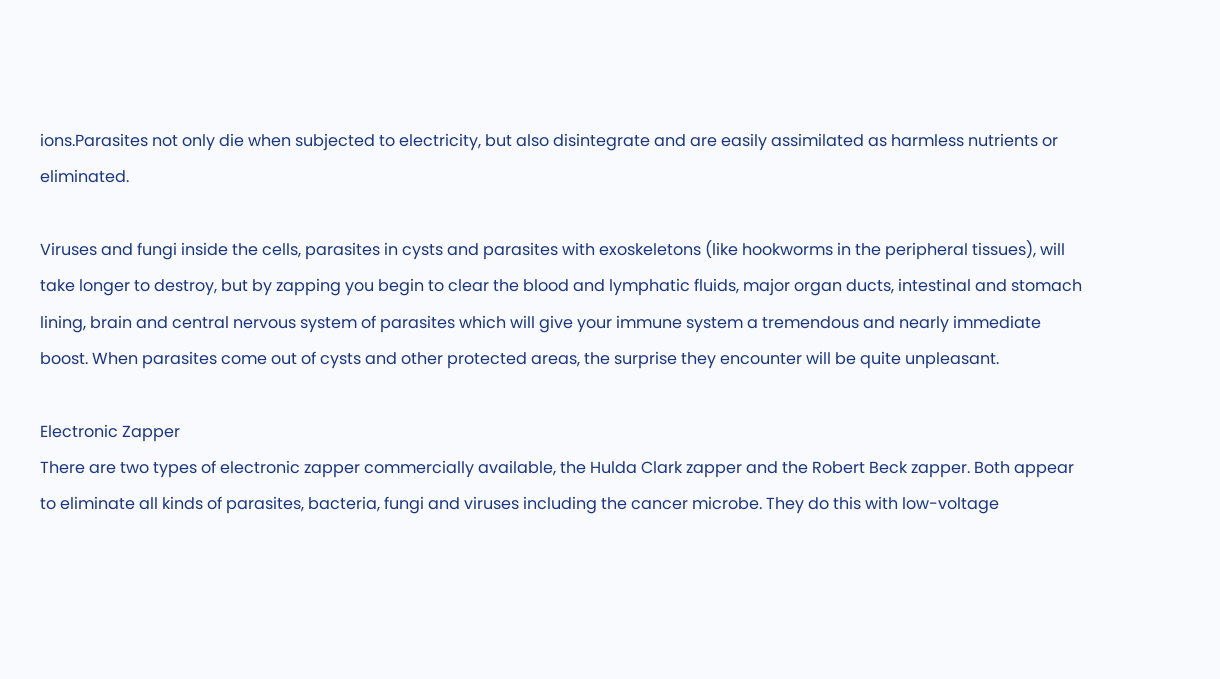ions.Parasites not only die when subjected to electricity, but also disintegrate and are easily assimilated as harmless nutrients or eliminated.

Viruses and fungi inside the cells, parasites in cysts and parasites with exoskeletons (like hookworms in the peripheral tissues), will take longer to destroy, but by zapping you begin to clear the blood and lymphatic fluids, major organ ducts, intestinal and stomach lining, brain and central nervous system of parasites which will give your immune system a tremendous and nearly immediate boost. When parasites come out of cysts and other protected areas, the surprise they encounter will be quite unpleasant.

Electronic Zapper
There are two types of electronic zapper commercially available, the Hulda Clark zapper and the Robert Beck zapper. Both appear to eliminate all kinds of parasites, bacteria, fungi and viruses including the cancer microbe. They do this with low-voltage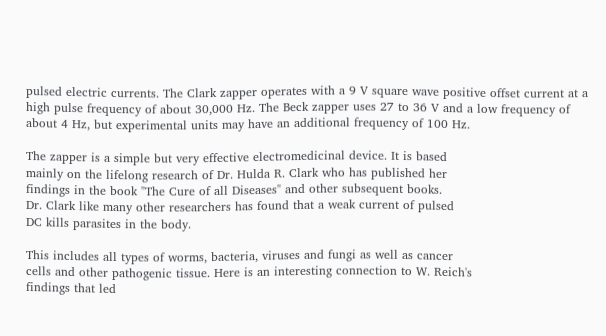pulsed electric currents. The Clark zapper operates with a 9 V square wave positive offset current at a high pulse frequency of about 30,000 Hz. The Beck zapper uses 27 to 36 V and a low frequency of about 4 Hz, but experimental units may have an additional frequency of 100 Hz.

The zapper is a simple but very effective electromedicinal device. It is based
mainly on the lifelong research of Dr. Hulda R. Clark who has published her
findings in the book "The Cure of all Diseases" and other subsequent books.
Dr. Clark like many other researchers has found that a weak current of pulsed
DC kills parasites in the body.

This includes all types of worms, bacteria, viruses and fungi as well as cancer
cells and other pathogenic tissue. Here is an interesting connection to W. Reich's
findings that led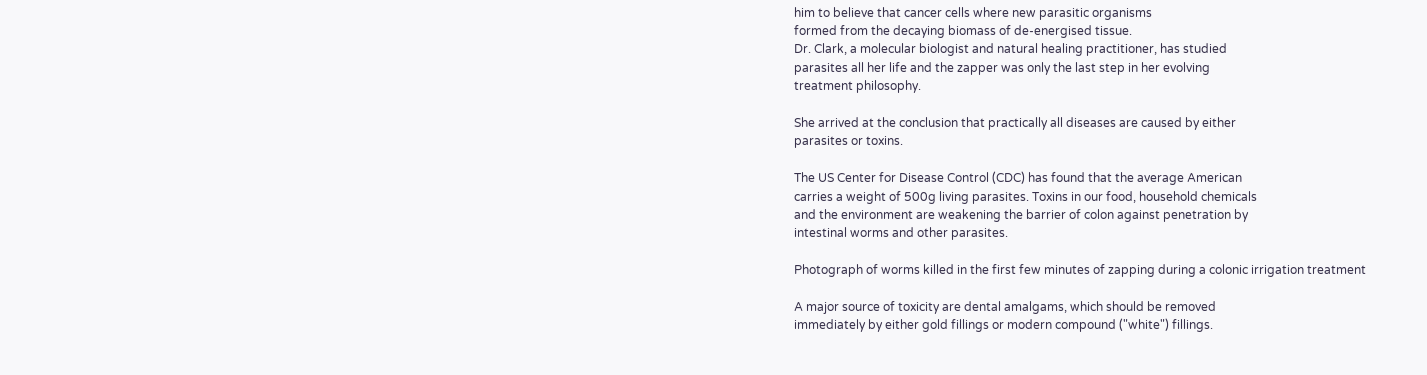him to believe that cancer cells where new parasitic organisms
formed from the decaying biomass of de-energised tissue.
Dr. Clark, a molecular biologist and natural healing practitioner, has studied
parasites all her life and the zapper was only the last step in her evolving
treatment philosophy.

She arrived at the conclusion that practically all diseases are caused by either
parasites or toxins.

The US Center for Disease Control (CDC) has found that the average American
carries a weight of 500g living parasites. Toxins in our food, household chemicals
and the environment are weakening the barrier of colon against penetration by
intestinal worms and other parasites.

Photograph of worms killed in the first few minutes of zapping during a colonic irrigation treatment

A major source of toxicity are dental amalgams, which should be removed
immediately by either gold fillings or modern compound ("white") fillings.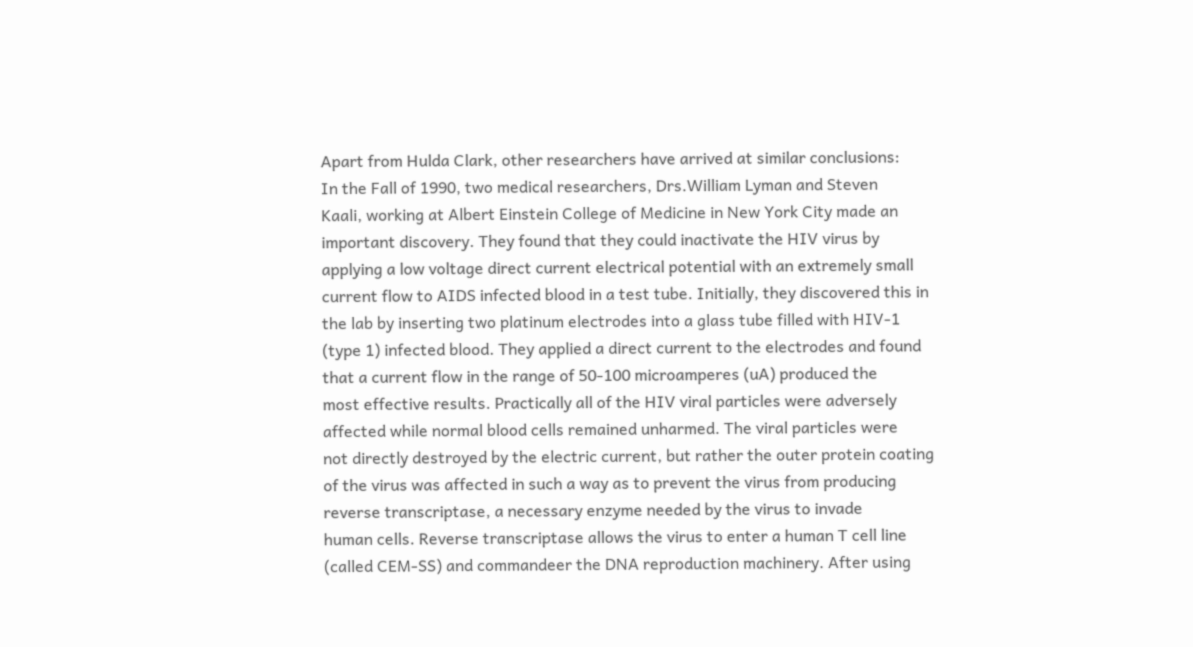Apart from Hulda Clark, other researchers have arrived at similar conclusions:
In the Fall of 1990, two medical researchers, Drs.William Lyman and Steven
Kaali, working at Albert Einstein College of Medicine in New York City made an
important discovery. They found that they could inactivate the HIV virus by
applying a low voltage direct current electrical potential with an extremely small
current flow to AIDS infected blood in a test tube. Initially, they discovered this in
the lab by inserting two platinum electrodes into a glass tube filled with HIV-1
(type 1) infected blood. They applied a direct current to the electrodes and found
that a current flow in the range of 50-100 microamperes (uA) produced the
most effective results. Practically all of the HIV viral particles were adversely
affected while normal blood cells remained unharmed. The viral particles were
not directly destroyed by the electric current, but rather the outer protein coating
of the virus was affected in such a way as to prevent the virus from producing
reverse transcriptase, a necessary enzyme needed by the virus to invade
human cells. Reverse transcriptase allows the virus to enter a human T cell line
(called CEM-SS) and commandeer the DNA reproduction machinery. After using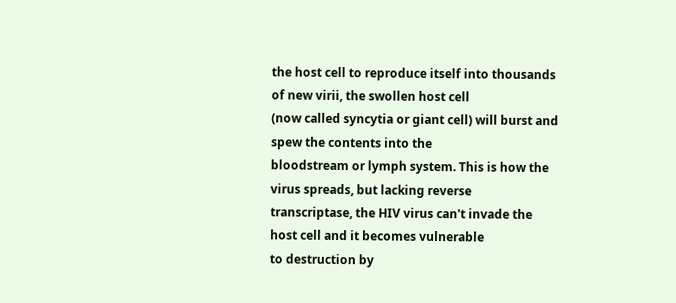the host cell to reproduce itself into thousands of new virii, the swollen host cell
(now called syncytia or giant cell) will burst and spew the contents into the
bloodstream or lymph system. This is how the virus spreads, but lacking reverse
transcriptase, the HIV virus can't invade the host cell and it becomes vulnerable
to destruction by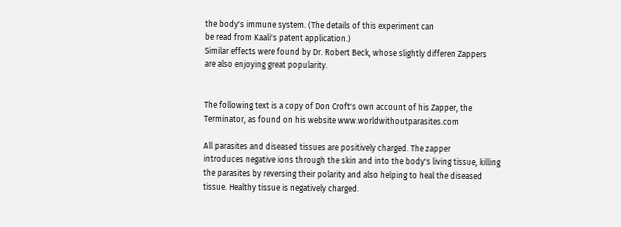the body's immune system. (The details of this experiment can
be read from Kaali's patent application.)
Similar effects were found by Dr. Robert Beck, whose slightly differen Zappers
are also enjoying great popularity.


The following text is a copy of Don Croft's own account of his Zapper, the
Terminator, as found on his website www.worldwithoutparasites.com

All parasites and diseased tissues are positively charged. The zapper
introduces negative ions through the skin and into the body's living tissue, killing
the parasites by reversing their polarity and also helping to heal the diseased
tissue. Healthy tissue is negatively charged.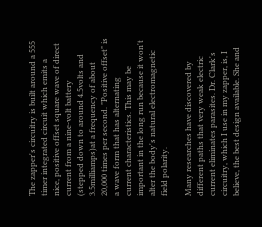The zapper's circuitry is built around a 555 timer integrated circuit which emits a
nice, positive offset square wave of direct current from a nine-volt battery
(stepped down to around 4.5volts and 3.5milliamps)at a frequency of about
20,000 times per second. "Positive offset" is a wave form that has alternating
current characteristics. This may be important in the long run because it won't
alter the body's natural electromagnetic field polarity.

Many researches have discovered by different paths that very weak electric
current eliminates parasites. Dr. Clark's circuitry, which I use in my zapper, is, I
believe, the best design available. She and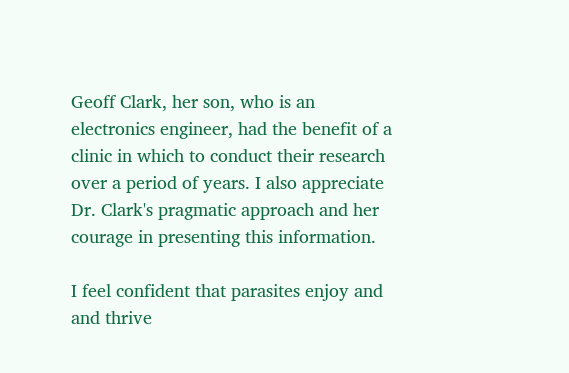Geoff Clark, her son, who is an
electronics engineer, had the benefit of a clinic in which to conduct their research
over a period of years. I also appreciate Dr. Clark's pragmatic approach and her
courage in presenting this information.

I feel confident that parasites enjoy and and thrive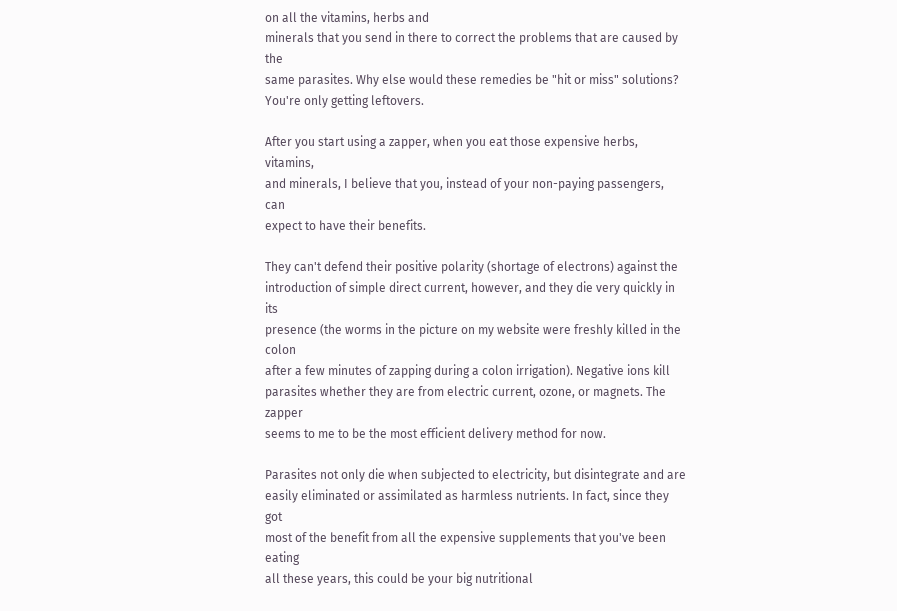on all the vitamins, herbs and
minerals that you send in there to correct the problems that are caused by the
same parasites. Why else would these remedies be "hit or miss" solutions?
You're only getting leftovers.

After you start using a zapper, when you eat those expensive herbs, vitamins,
and minerals, I believe that you, instead of your non-paying passengers, can
expect to have their benefits.

They can't defend their positive polarity (shortage of electrons) against the
introduction of simple direct current, however, and they die very quickly in its
presence (the worms in the picture on my website were freshly killed in the colon
after a few minutes of zapping during a colon irrigation). Negative ions kill
parasites whether they are from electric current, ozone, or magnets. The zapper
seems to me to be the most efficient delivery method for now.

Parasites not only die when subjected to electricity, but disintegrate and are
easily eliminated or assimilated as harmless nutrients. In fact, since they got
most of the benefit from all the expensive supplements that you've been eating
all these years, this could be your big nutritional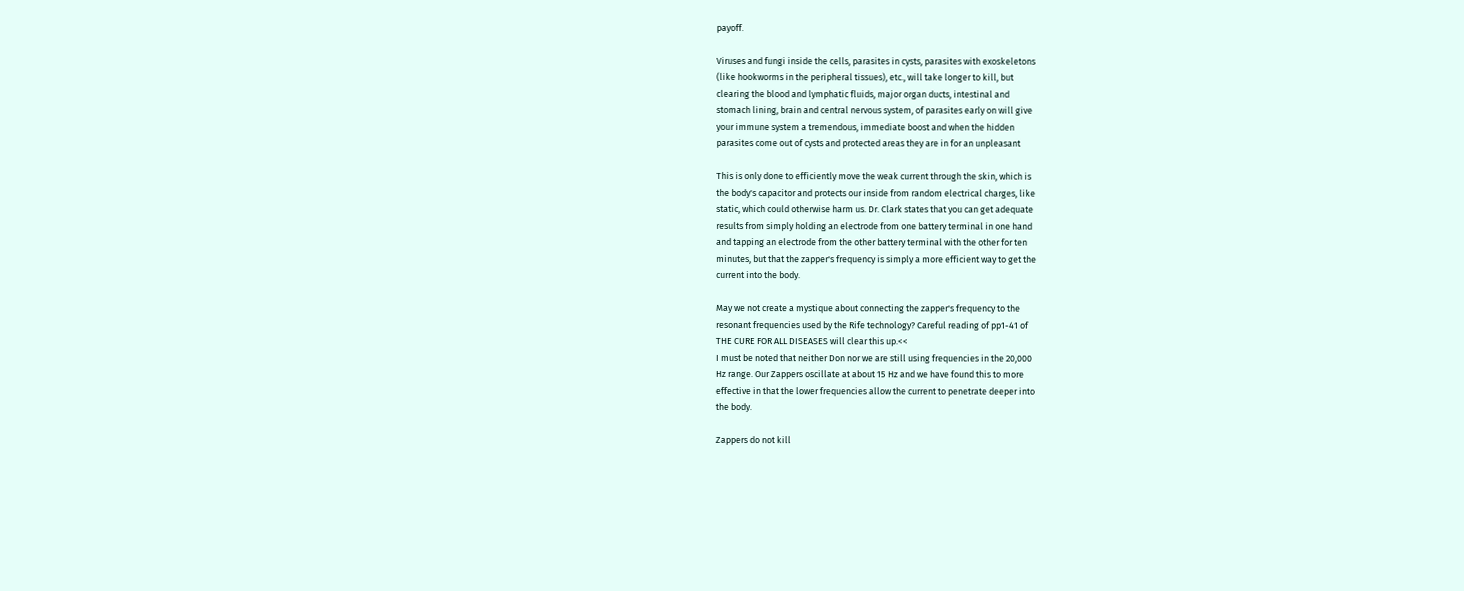payoff.

Viruses and fungi inside the cells, parasites in cysts, parasites with exoskeletons
(like hookworms in the peripheral tissues), etc., will take longer to kill, but
clearing the blood and lymphatic fluids, major organ ducts, intestinal and
stomach lining, brain and central nervous system, of parasites early on will give
your immune system a tremendous, immediate boost and when the hidden
parasites come out of cysts and protected areas they are in for an unpleasant

This is only done to efficiently move the weak current through the skin, which is
the body's capacitor and protects our inside from random electrical charges, like
static, which could otherwise harm us. Dr. Clark states that you can get adequate
results from simply holding an electrode from one battery terminal in one hand
and tapping an electrode from the other battery terminal with the other for ten
minutes, but that the zapper's frequency is simply a more efficient way to get the
current into the body.

May we not create a mystique about connecting the zapper's frequency to the
resonant frequencies used by the Rife technology? Careful reading of pp1-41 of
THE CURE FOR ALL DISEASES will clear this up.<<
I must be noted that neither Don nor we are still using frequencies in the 20,000
Hz range. Our Zappers oscillate at about 15 Hz and we have found this to more
effective in that the lower frequencies allow the current to penetrate deeper into
the body.

Zappers do not kill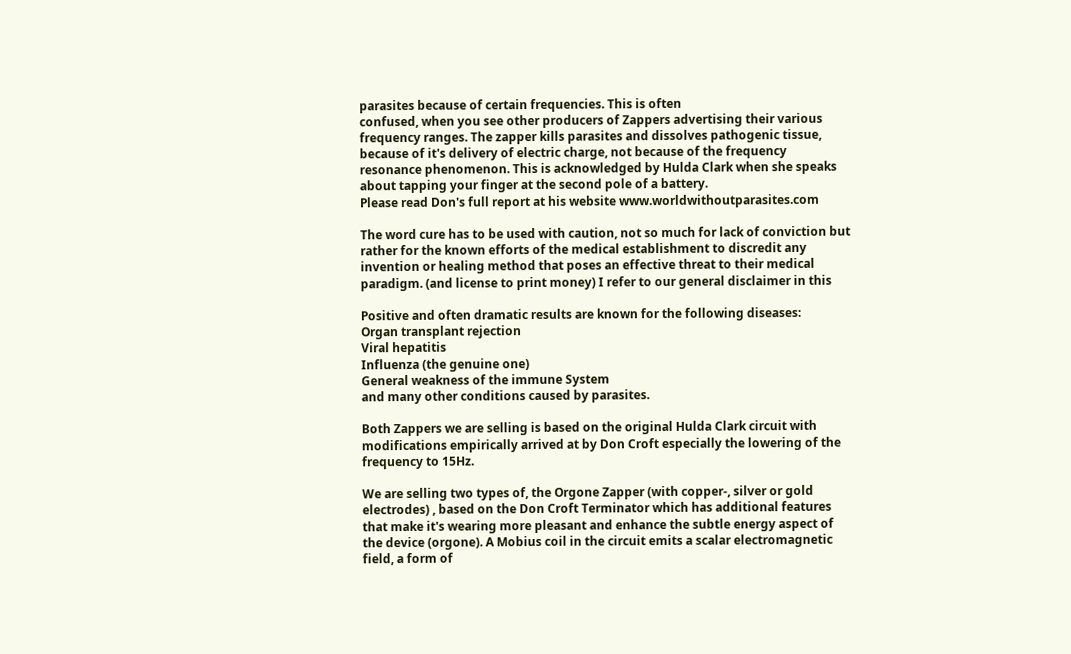parasites because of certain frequencies. This is often
confused, when you see other producers of Zappers advertising their various
frequency ranges. The zapper kills parasites and dissolves pathogenic tissue,
because of it's delivery of electric charge, not because of the frequency
resonance phenomenon. This is acknowledged by Hulda Clark when she speaks
about tapping your finger at the second pole of a battery.
Please read Don's full report at his website www.worldwithoutparasites.com

The word cure has to be used with caution, not so much for lack of conviction but
rather for the known efforts of the medical establishment to discredit any
invention or healing method that poses an effective threat to their medical
paradigm. (and license to print money) I refer to our general disclaimer in this

Positive and often dramatic results are known for the following diseases:
Organ transplant rejection
Viral hepatitis
Influenza (the genuine one)
General weakness of the immune System
and many other conditions caused by parasites.

Both Zappers we are selling is based on the original Hulda Clark circuit with
modifications empirically arrived at by Don Croft especially the lowering of the
frequency to 15Hz.

We are selling two types of, the Orgone Zapper (with copper-, silver or gold
electrodes) , based on the Don Croft Terminator which has additional features
that make it's wearing more pleasant and enhance the subtle energy aspect of
the device (orgone). A Mobius coil in the circuit emits a scalar electromagnetic
field, a form of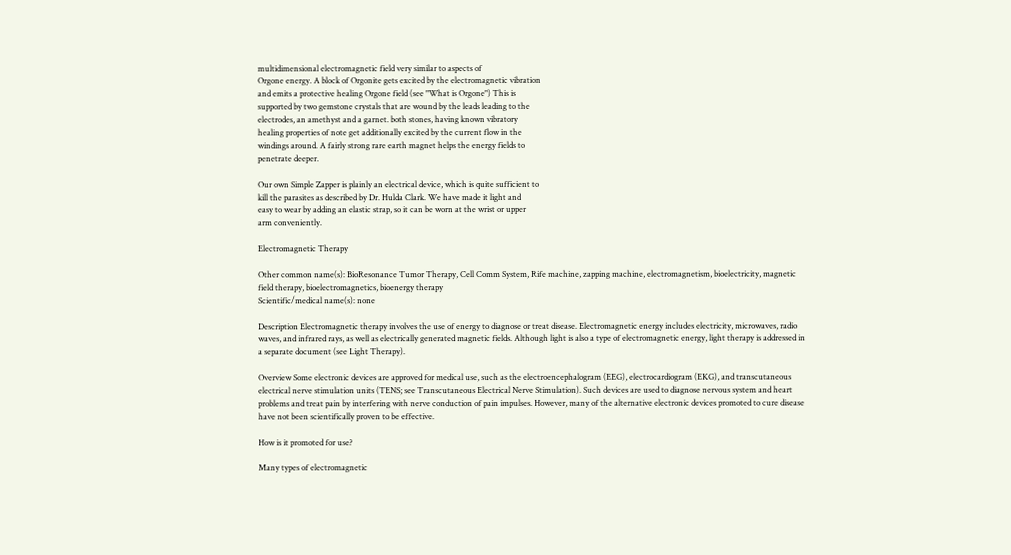multidimensional electromagnetic field very similar to aspects of
Orgone energy. A block of Orgonite gets excited by the electromagnetic vibration
and emits a protective healing Orgone field (see "What is Orgone") This is
supported by two gemstone crystals that are wound by the leads leading to the
electrodes, an amethyst and a garnet. both stones, having known vibratory
healing properties of note get additionally excited by the current flow in the
windings around. A fairly strong rare earth magnet helps the energy fields to
penetrate deeper.

Our own Simple Zapper is plainly an electrical device, which is quite sufficient to
kill the parasites as described by Dr. Hulda Clark. We have made it light and
easy to wear by adding an elastic strap, so it can be worn at the wrist or upper
arm conveniently.

Electromagnetic Therapy

Other common name(s): BioResonance Tumor Therapy, Cell Comm System, Rife machine, zapping machine, electromagnetism, bioelectricity, magnetic field therapy, bioelectromagnetics, bioenergy therapy
Scientific/medical name(s): none

Description Electromagnetic therapy involves the use of energy to diagnose or treat disease. Electromagnetic energy includes electricity, microwaves, radio waves, and infrared rays, as well as electrically generated magnetic fields. Although light is also a type of electromagnetic energy, light therapy is addressed in a separate document (see Light Therapy).

Overview Some electronic devices are approved for medical use, such as the electroencephalogram (EEG), electrocardiogram (EKG), and transcutaneous electrical nerve stimulation units (TENS; see Transcutaneous Electrical Nerve Stimulation). Such devices are used to diagnose nervous system and heart problems and treat pain by interfering with nerve conduction of pain impulses. However, many of the alternative electronic devices promoted to cure disease have not been scientifically proven to be effective.

How is it promoted for use?

Many types of electromagnetic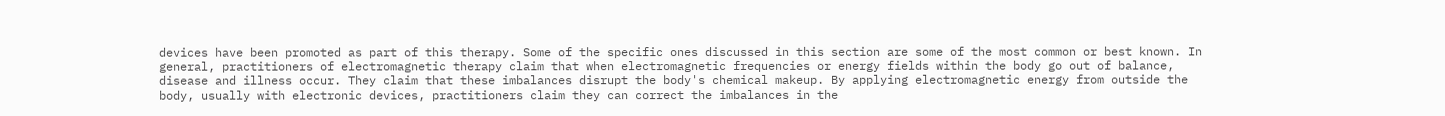devices have been promoted as part of this therapy. Some of the specific ones discussed in this section are some of the most common or best known. In general, practitioners of electromagnetic therapy claim that when electromagnetic frequencies or energy fields within the body go out of balance, disease and illness occur. They claim that these imbalances disrupt the body's chemical makeup. By applying electromagnetic energy from outside the body, usually with electronic devices, practitioners claim they can correct the imbalances in the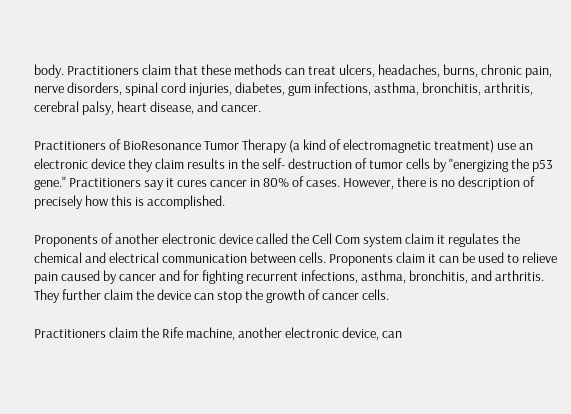body. Practitioners claim that these methods can treat ulcers, headaches, burns, chronic pain, nerve disorders, spinal cord injuries, diabetes, gum infections, asthma, bronchitis, arthritis, cerebral palsy, heart disease, and cancer.

Practitioners of BioResonance Tumor Therapy (a kind of electromagnetic treatment) use an electronic device they claim results in the self- destruction of tumor cells by "energizing the p53 gene." Practitioners say it cures cancer in 80% of cases. However, there is no description of precisely how this is accomplished.

Proponents of another electronic device called the Cell Com system claim it regulates the chemical and electrical communication between cells. Proponents claim it can be used to relieve pain caused by cancer and for fighting recurrent infections, asthma, bronchitis, and arthritis. They further claim the device can stop the growth of cancer cells.

Practitioners claim the Rife machine, another electronic device, can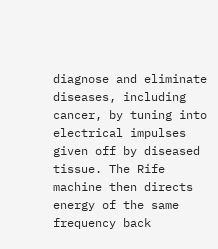diagnose and eliminate diseases, including cancer, by tuning into electrical impulses given off by diseased tissue. The Rife machine then directs energy of the same frequency back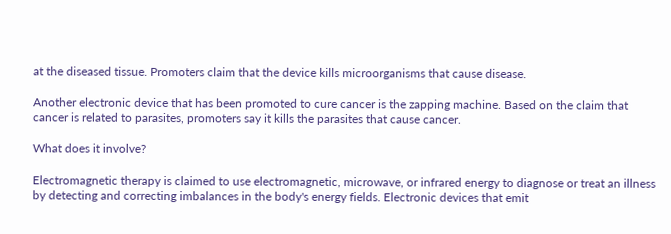at the diseased tissue. Promoters claim that the device kills microorganisms that cause disease.

Another electronic device that has been promoted to cure cancer is the zapping machine. Based on the claim that cancer is related to parasites, promoters say it kills the parasites that cause cancer.

What does it involve?

Electromagnetic therapy is claimed to use electromagnetic, microwave, or infrared energy to diagnose or treat an illness by detecting and correcting imbalances in the body's energy fields. Electronic devices that emit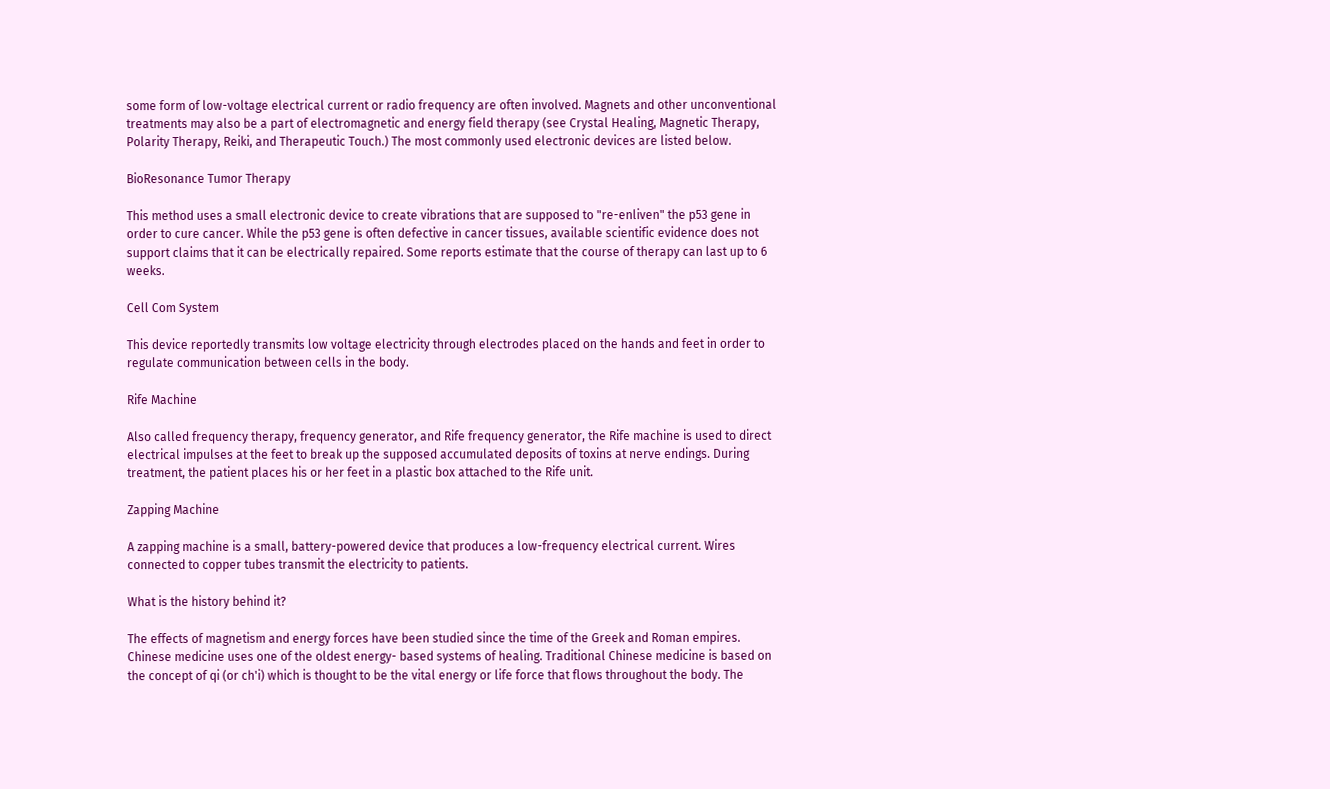some form of low-voltage electrical current or radio frequency are often involved. Magnets and other unconventional treatments may also be a part of electromagnetic and energy field therapy (see Crystal Healing, Magnetic Therapy, Polarity Therapy, Reiki, and Therapeutic Touch.) The most commonly used electronic devices are listed below.

BioResonance Tumor Therapy

This method uses a small electronic device to create vibrations that are supposed to "re-enliven" the p53 gene in order to cure cancer. While the p53 gene is often defective in cancer tissues, available scientific evidence does not support claims that it can be electrically repaired. Some reports estimate that the course of therapy can last up to 6 weeks.

Cell Com System

This device reportedly transmits low voltage electricity through electrodes placed on the hands and feet in order to regulate communication between cells in the body.

Rife Machine

Also called frequency therapy, frequency generator, and Rife frequency generator, the Rife machine is used to direct electrical impulses at the feet to break up the supposed accumulated deposits of toxins at nerve endings. During treatment, the patient places his or her feet in a plastic box attached to the Rife unit.

Zapping Machine

A zapping machine is a small, battery-powered device that produces a low-frequency electrical current. Wires connected to copper tubes transmit the electricity to patients.

What is the history behind it?

The effects of magnetism and energy forces have been studied since the time of the Greek and Roman empires. Chinese medicine uses one of the oldest energy- based systems of healing. Traditional Chinese medicine is based on the concept of qi (or ch'i) which is thought to be the vital energy or life force that flows throughout the body. The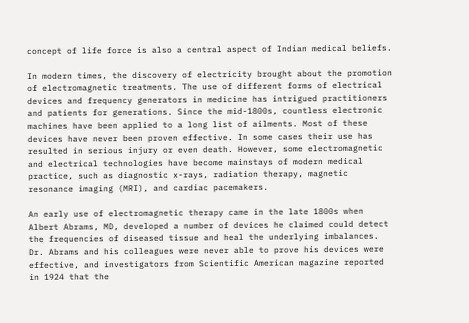concept of life force is also a central aspect of Indian medical beliefs.

In modern times, the discovery of electricity brought about the promotion of electromagnetic treatments. The use of different forms of electrical devices and frequency generators in medicine has intrigued practitioners and patients for generations. Since the mid-1800s, countless electronic machines have been applied to a long list of ailments. Most of these devices have never been proven effective. In some cases their use has resulted in serious injury or even death. However, some electromagnetic and electrical technologies have become mainstays of modern medical practice, such as diagnostic x-rays, radiation therapy, magnetic resonance imaging (MRI), and cardiac pacemakers.

An early use of electromagnetic therapy came in the late 1800s when Albert Abrams, MD, developed a number of devices he claimed could detect the frequencies of diseased tissue and heal the underlying imbalances. Dr. Abrams and his colleagues were never able to prove his devices were effective, and investigators from Scientific American magazine reported in 1924 that the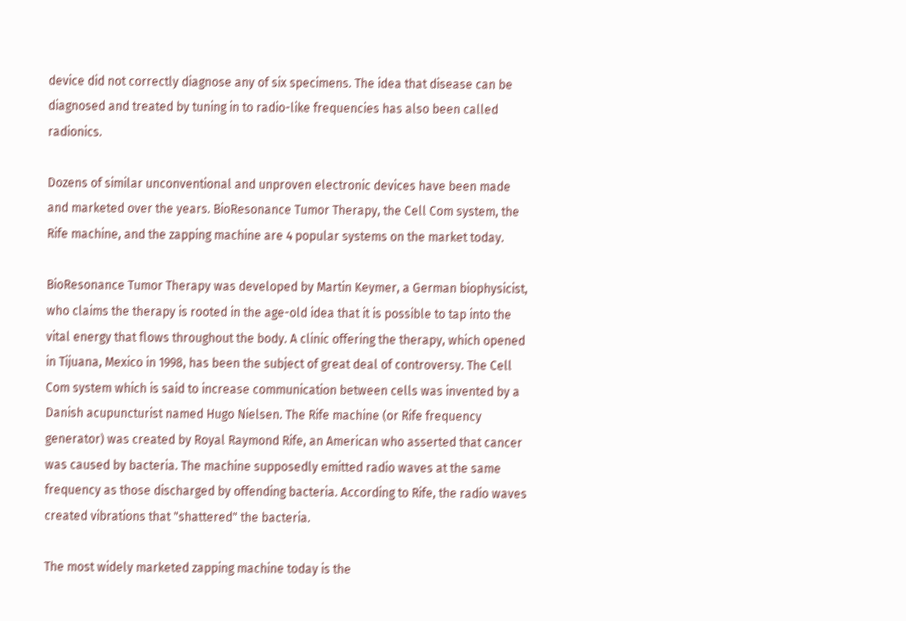device did not correctly diagnose any of six specimens. The idea that disease can be diagnosed and treated by tuning in to radio-like frequencies has also been called radionics.

Dozens of similar unconventional and unproven electronic devices have been made and marketed over the years. BioResonance Tumor Therapy, the Cell Com system, the Rife machine, and the zapping machine are 4 popular systems on the market today.

BioResonance Tumor Therapy was developed by Martin Keymer, a German biophysicist, who claims the therapy is rooted in the age-old idea that it is possible to tap into the vital energy that flows throughout the body. A clinic offering the therapy, which opened in Tijuana, Mexico in 1998, has been the subject of great deal of controversy. The Cell Com system which is said to increase communication between cells was invented by a Danish acupuncturist named Hugo Nielsen. The Rife machine (or Rife frequency generator) was created by Royal Raymond Rife, an American who asserted that cancer was caused by bacteria. The machine supposedly emitted radio waves at the same frequency as those discharged by offending bacteria. According to Rife, the radio waves created vibrations that "shattered" the bacteria.

The most widely marketed zapping machine today is the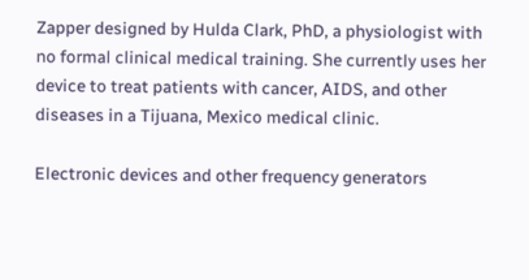Zapper designed by Hulda Clark, PhD, a physiologist with no formal clinical medical training. She currently uses her device to treat patients with cancer, AIDS, and other diseases in a Tijuana, Mexico medical clinic.

Electronic devices and other frequency generators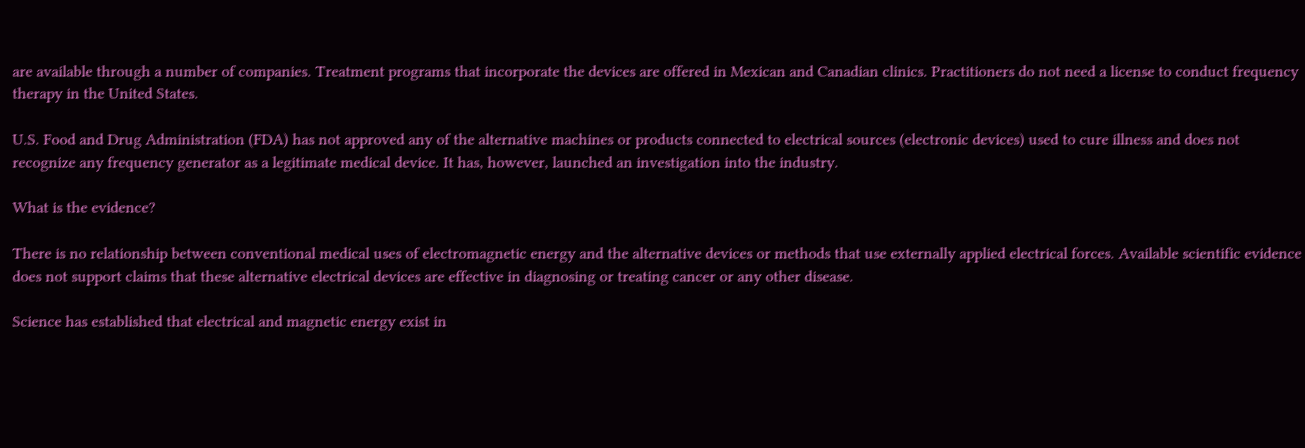are available through a number of companies. Treatment programs that incorporate the devices are offered in Mexican and Canadian clinics. Practitioners do not need a license to conduct frequency therapy in the United States.

U.S. Food and Drug Administration (FDA) has not approved any of the alternative machines or products connected to electrical sources (electronic devices) used to cure illness and does not recognize any frequency generator as a legitimate medical device. It has, however, launched an investigation into the industry.

What is the evidence?

There is no relationship between conventional medical uses of electromagnetic energy and the alternative devices or methods that use externally applied electrical forces. Available scientific evidence does not support claims that these alternative electrical devices are effective in diagnosing or treating cancer or any other disease.

Science has established that electrical and magnetic energy exist in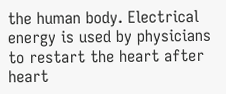the human body. Electrical energy is used by physicians to restart the heart after heart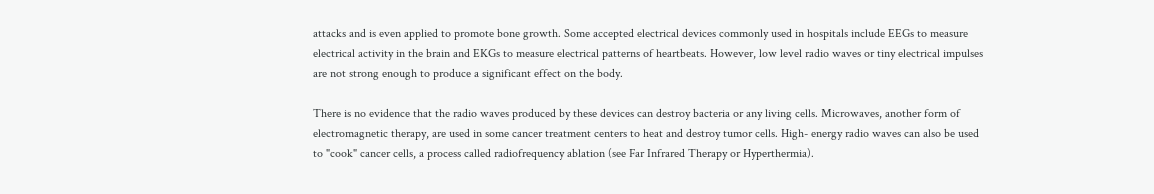attacks and is even applied to promote bone growth. Some accepted electrical devices commonly used in hospitals include EEGs to measure electrical activity in the brain and EKGs to measure electrical patterns of heartbeats. However, low level radio waves or tiny electrical impulses are not strong enough to produce a significant effect on the body.

There is no evidence that the radio waves produced by these devices can destroy bacteria or any living cells. Microwaves, another form of electromagnetic therapy, are used in some cancer treatment centers to heat and destroy tumor cells. High- energy radio waves can also be used to "cook" cancer cells, a process called radiofrequency ablation (see Far Infrared Therapy or Hyperthermia).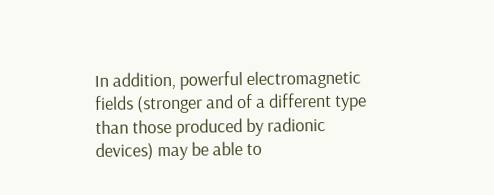In addition, powerful electromagnetic fields (stronger and of a different type than those produced by radionic devices) may be able to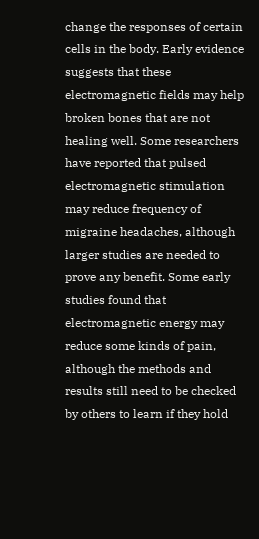change the responses of certain cells in the body. Early evidence suggests that these electromagnetic fields may help broken bones that are not healing well. Some researchers have reported that pulsed electromagnetic stimulation may reduce frequency of migraine headaches, although larger studies are needed to prove any benefit. Some early studies found that electromagnetic energy may reduce some kinds of pain, although the methods and results still need to be checked by others to learn if they hold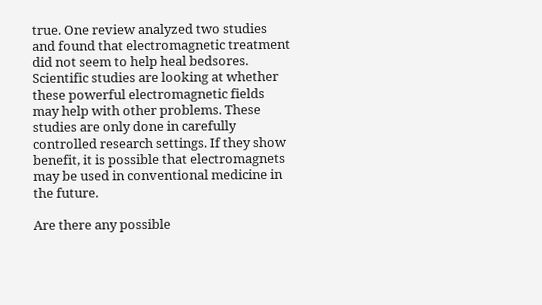true. One review analyzed two studies and found that electromagnetic treatment did not seem to help heal bedsores. Scientific studies are looking at whether these powerful electromagnetic fields may help with other problems. These studies are only done in carefully controlled research settings. If they show benefit, it is possible that electromagnets may be used in conventional medicine in the future.

Are there any possible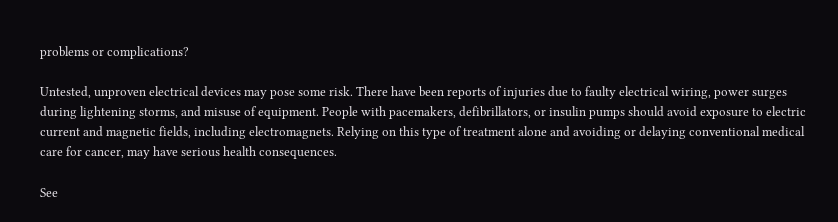problems or complications?

Untested, unproven electrical devices may pose some risk. There have been reports of injuries due to faulty electrical wiring, power surges during lightening storms, and misuse of equipment. People with pacemakers, defibrillators, or insulin pumps should avoid exposure to electric current and magnetic fields, including electromagnets. Relying on this type of treatment alone and avoiding or delaying conventional medical care for cancer, may have serious health consequences.

See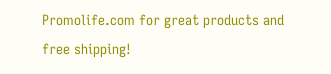Promolife.com for great products and free shipping!